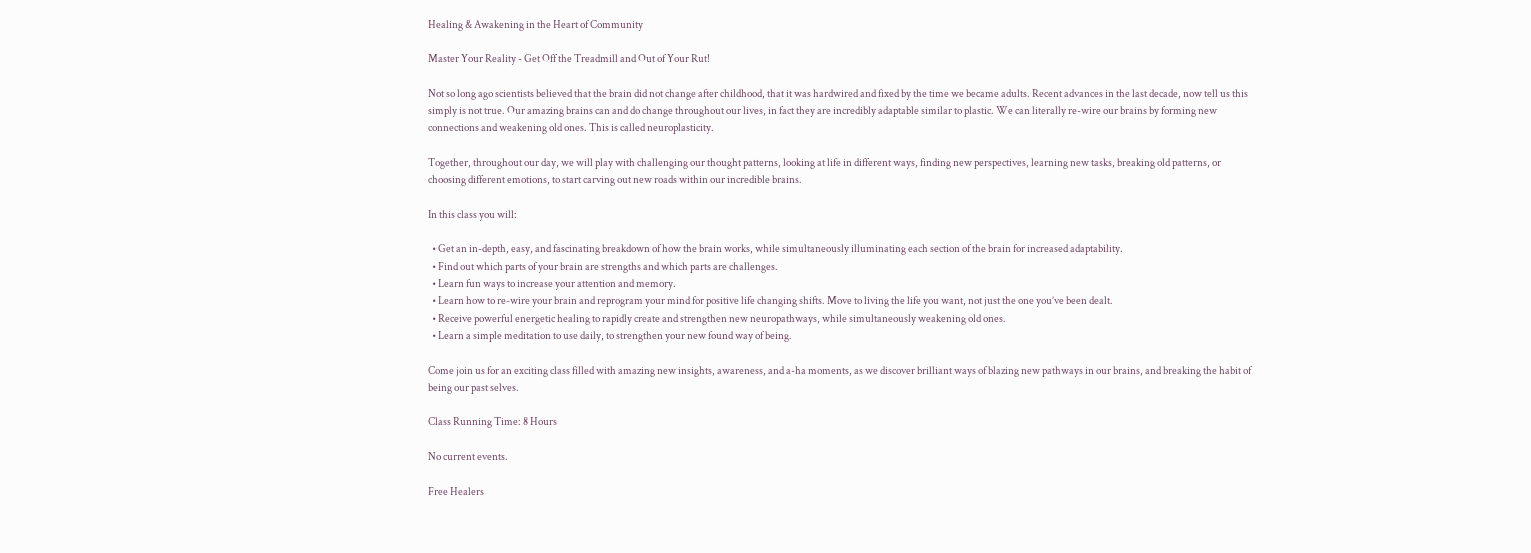Healing & Awakening in the Heart of Community

Master Your Reality - Get Off the Treadmill and Out of Your Rut!

Not so long ago scientists believed that the brain did not change after childhood, that it was hardwired and fixed by the time we became adults. Recent advances in the last decade, now tell us this simply is not true. Our amazing brains can and do change throughout our lives, in fact they are incredibly adaptable similar to plastic. We can literally re-wire our brains by forming new connections and weakening old ones. This is called neuroplasticity.

Together, throughout our day, we will play with challenging our thought patterns, looking at life in different ways, finding new perspectives, learning new tasks, breaking old patterns, or choosing different emotions, to start carving out new roads within our incredible brains.

In this class you will:

  • Get an in-depth, easy, and fascinating breakdown of how the brain works, while simultaneously illuminating each section of the brain for increased adaptability.
  • Find out which parts of your brain are strengths and which parts are challenges.
  • Learn fun ways to increase your attention and memory.
  • Learn how to re-wire your brain and reprogram your mind for positive life changing shifts. Move to living the life you want, not just the one you’ve been dealt.
  • Receive powerful energetic healing to rapidly create and strengthen new neuropathways, while simultaneously weakening old ones.
  • Learn a simple meditation to use daily, to strengthen your new found way of being.

Come join us for an exciting class filled with amazing new insights, awareness, and a-ha moments, as we discover brilliant ways of blazing new pathways in our brains, and breaking the habit of being our past selves.

Class Running Time: 8 Hours

No current events.

Free Healers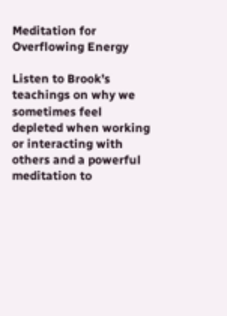Meditation for Overflowing Energy

Listen to Brook’s teachings on why we sometimes feel depleted when working or interacting with others and a powerful meditation to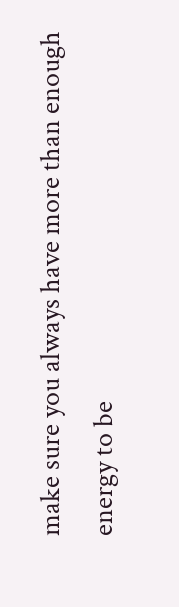make sure you always have more than enough energy to be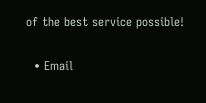of the best service possible!

  • Email